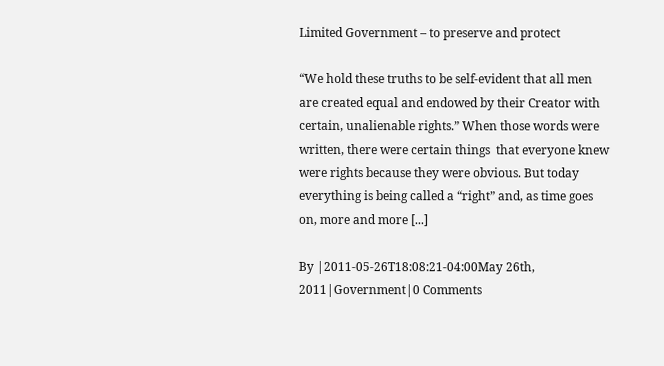Limited Government – to preserve and protect

“We hold these truths to be self-evident that all men are created equal and endowed by their Creator with certain, unalienable rights.” When those words were written, there were certain things  that everyone knew were rights because they were obvious. But today everything is being called a “right” and, as time goes on, more and more [...]

By |2011-05-26T18:08:21-04:00May 26th, 2011|Government|0 Comments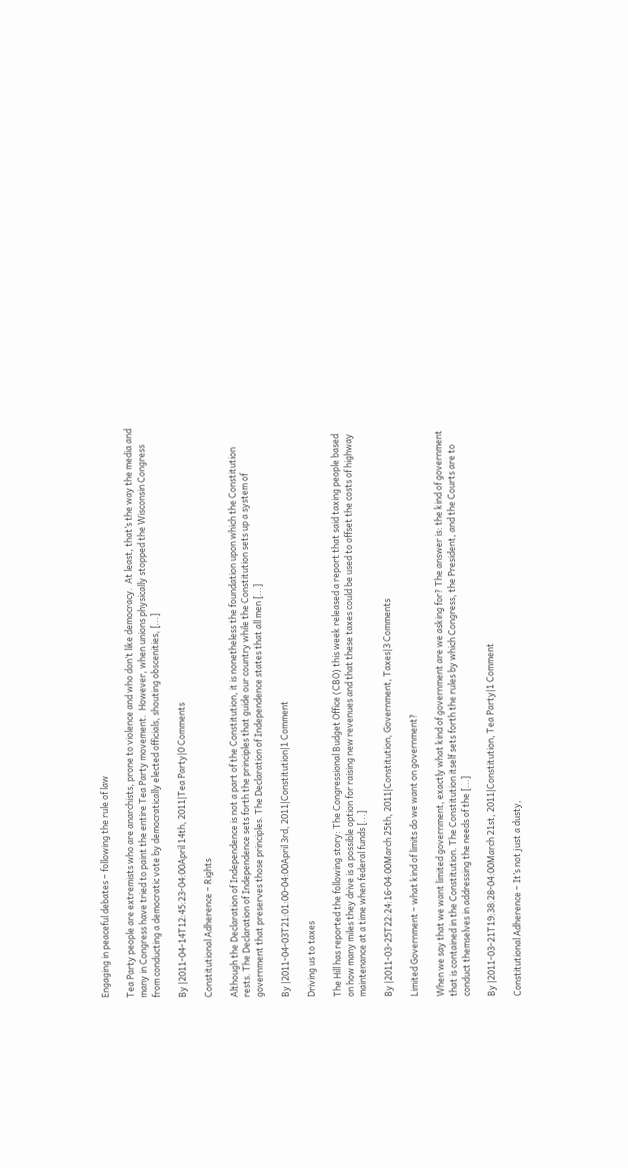Engaging in peaceful debates – following the rule of law

Tea Party people are extremists who are anarchists, prone to violence and who don’t like democracy.  At least, that’s the way the media and many in Congress have tried to paint the entire Tea Party movement.  However, when unions physically stopped the Wisconsin Congress from conducting a democratic vote by democratically elected officials, shouting obscenities, [...]

By |2011-04-14T12:45:23-04:00April 14th, 2011|Tea Party|0 Comments

Constitutional Adherence – Rights

Although the Declaration of Independence is not a part of the Constitution, it is nonetheless the foundation upon which the Constitution rests. The Declaration of Independence sets forth the principles that guide our country while the Constitution sets up a system of government that preserves those principles. The Declaration of Independence states that all men [...]

By |2011-04-03T21:01:00-04:00April 3rd, 2011|Constitution|1 Comment

Driving us to taxes

The Hill has reported the following story: The Congressional Budget Office (CBO) this week released a report that said taxing people based on how many miles they drive is a possible option for raising new revenues and that these taxes could be used to offset the costs of highway maintenance at a time when federal funds [...]

By |2011-03-25T22:24:16-04:00March 25th, 2011|Constitution, Government, Taxes|3 Comments

Limited Government – what kind of limits do we want on government?

When we say that we want limited government, exactly what kind of government are we asking for? The answer is: the kind of government that is contained in the Constitution. The Constitution itself sets forth the rules by which Congress, the President, and the Courts are to conduct themselves in addressing the needs of the [...]

By |2011-03-21T19:38:28-04:00March 21st, 2011|Constitution, Tea Party|1 Comment

Constitutional Adherence – It’s not just a dusty,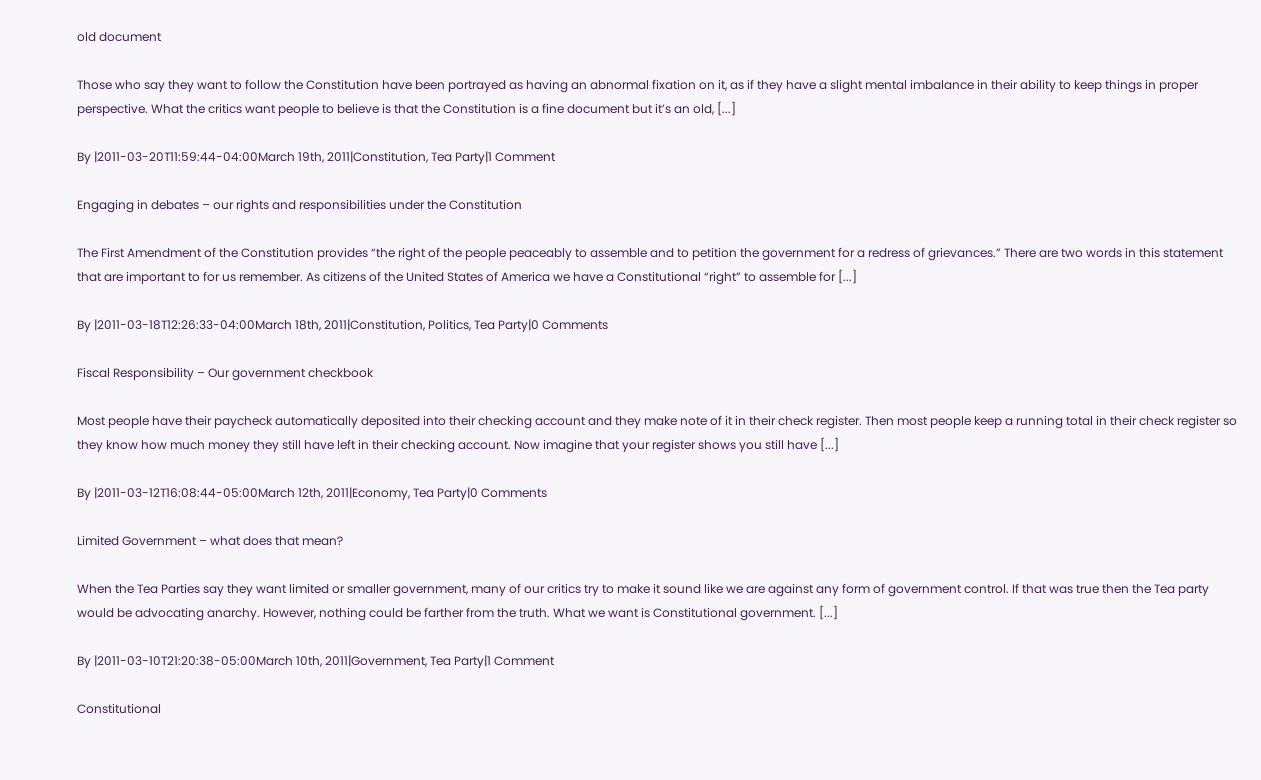old document

Those who say they want to follow the Constitution have been portrayed as having an abnormal fixation on it, as if they have a slight mental imbalance in their ability to keep things in proper perspective. What the critics want people to believe is that the Constitution is a fine document but it’s an old, [...]

By |2011-03-20T11:59:44-04:00March 19th, 2011|Constitution, Tea Party|1 Comment

Engaging in debates – our rights and responsibilities under the Constitution

The First Amendment of the Constitution provides “the right of the people peaceably to assemble and to petition the government for a redress of grievances.” There are two words in this statement that are important to for us remember. As citizens of the United States of America we have a Constitutional “right” to assemble for [...]

By |2011-03-18T12:26:33-04:00March 18th, 2011|Constitution, Politics, Tea Party|0 Comments

Fiscal Responsibility – Our government checkbook

Most people have their paycheck automatically deposited into their checking account and they make note of it in their check register. Then most people keep a running total in their check register so they know how much money they still have left in their checking account. Now imagine that your register shows you still have [...]

By |2011-03-12T16:08:44-05:00March 12th, 2011|Economy, Tea Party|0 Comments

Limited Government – what does that mean?

When the Tea Parties say they want limited or smaller government, many of our critics try to make it sound like we are against any form of government control. If that was true then the Tea party would be advocating anarchy. However, nothing could be farther from the truth. What we want is Constitutional government. [...]

By |2011-03-10T21:20:38-05:00March 10th, 2011|Government, Tea Party|1 Comment

Constitutional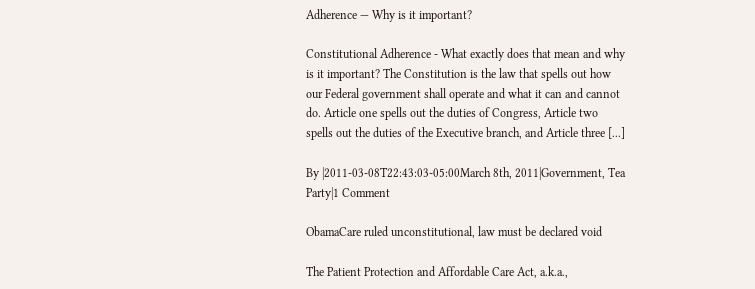Adherence — Why is it important?

Constitutional Adherence - What exactly does that mean and why is it important? The Constitution is the law that spells out how our Federal government shall operate and what it can and cannot do. Article one spells out the duties of Congress, Article two spells out the duties of the Executive branch, and Article three [...]

By |2011-03-08T22:43:03-05:00March 8th, 2011|Government, Tea Party|1 Comment

ObamaCare ruled unconstitutional, law must be declared void

The Patient Protection and Affordable Care Act, a.k.a.,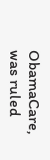ObamaCare, was ruled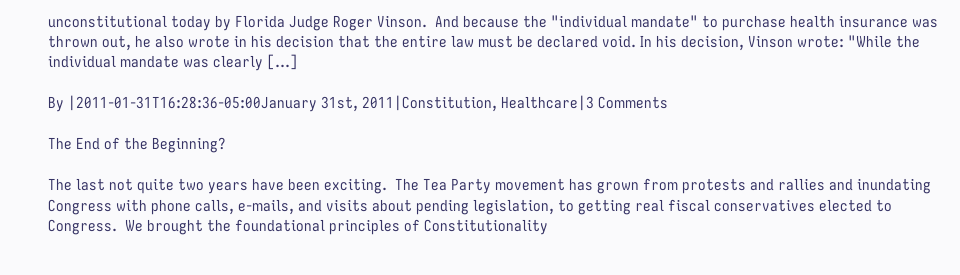unconstitutional today by Florida Judge Roger Vinson.  And because the "individual mandate" to purchase health insurance was thrown out, he also wrote in his decision that the entire law must be declared void. In his decision, Vinson wrote: "While the individual mandate was clearly [...]

By |2011-01-31T16:28:36-05:00January 31st, 2011|Constitution, Healthcare|3 Comments

The End of the Beginning?

The last not quite two years have been exciting.  The Tea Party movement has grown from protests and rallies and inundating Congress with phone calls, e-mails, and visits about pending legislation, to getting real fiscal conservatives elected to Congress.  We brought the foundational principles of Constitutionality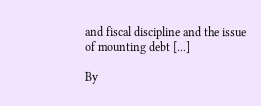and fiscal discipline and the issue of mounting debt [...]

By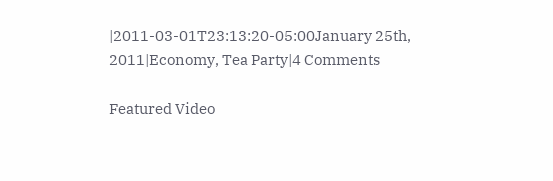|2011-03-01T23:13:20-05:00January 25th, 2011|Economy, Tea Party|4 Comments

Featured Video